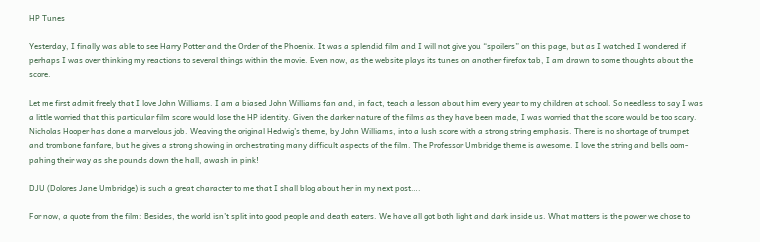HP Tunes

Yesterday, I finally was able to see Harry Potter and the Order of the Phoenix. It was a splendid film and I will not give you “spoilers” on this page, but as I watched I wondered if perhaps I was over thinking my reactions to several things within the movie. Even now, as the website plays its tunes on another firefox tab, I am drawn to some thoughts about the score.

Let me first admit freely that I love John Williams. I am a biased John Williams fan and, in fact, teach a lesson about him every year to my children at school. So needless to say I was a little worried that this particular film score would lose the HP identity. Given the darker nature of the films as they have been made, I was worried that the score would be too scary. Nicholas Hooper has done a marvelous job. Weaving the original Hedwig’s theme, by John Williams, into a lush score with a strong string emphasis. There is no shortage of trumpet and trombone fanfare, but he gives a strong showing in orchestrating many difficult aspects of the film. The Professor Umbridge theme is awesome. I love the string and bells oom-pahing their way as she pounds down the hall, awash in pink!

DJU (Dolores Jane Umbridge) is such a great character to me that I shall blog about her in my next post….

For now, a quote from the film: Besides, the world isn’t split into good people and death eaters. We have all got both light and dark inside us. What matters is the power we chose to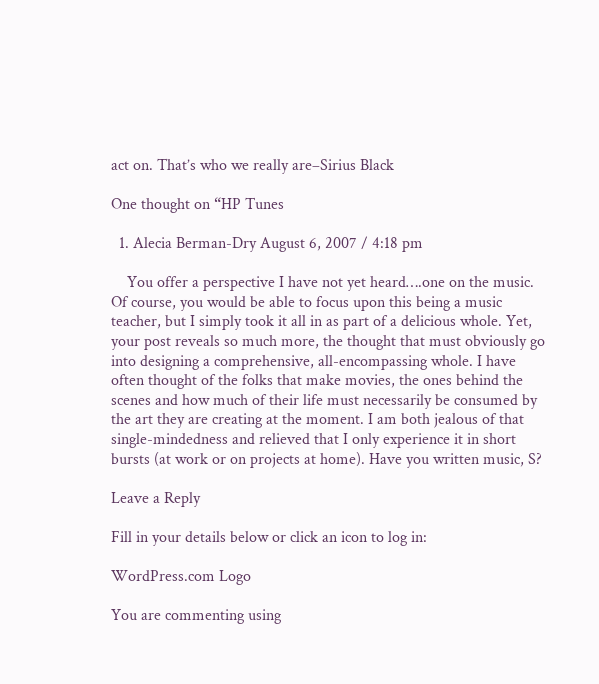act on. That’s who we really are–Sirius Black

One thought on “HP Tunes

  1. Alecia Berman-Dry August 6, 2007 / 4:18 pm

    You offer a perspective I have not yet heard….one on the music. Of course, you would be able to focus upon this being a music teacher, but I simply took it all in as part of a delicious whole. Yet, your post reveals so much more, the thought that must obviously go into designing a comprehensive, all-encompassing whole. I have often thought of the folks that make movies, the ones behind the scenes and how much of their life must necessarily be consumed by the art they are creating at the moment. I am both jealous of that single-mindedness and relieved that I only experience it in short bursts (at work or on projects at home). Have you written music, S?

Leave a Reply

Fill in your details below or click an icon to log in:

WordPress.com Logo

You are commenting using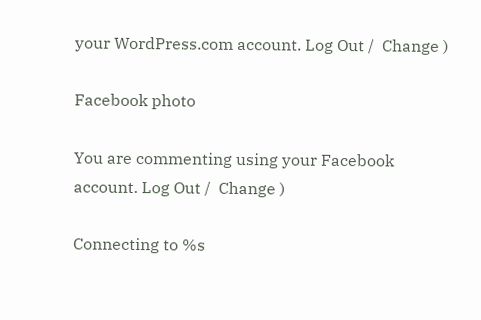your WordPress.com account. Log Out /  Change )

Facebook photo

You are commenting using your Facebook account. Log Out /  Change )

Connecting to %s